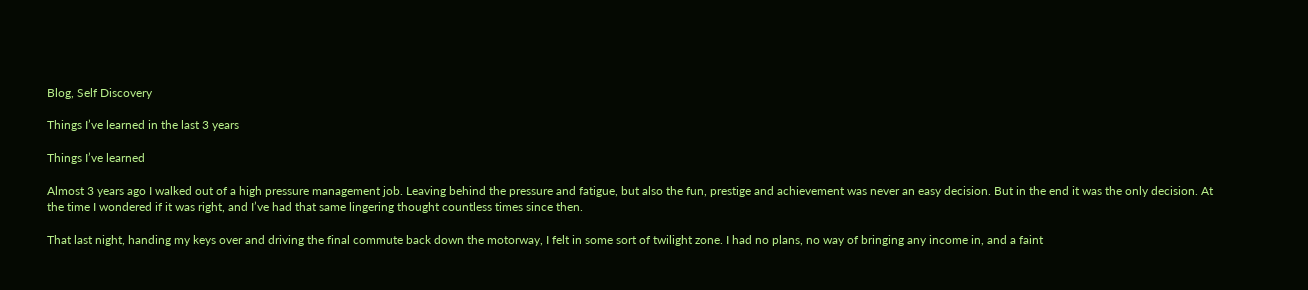Blog, Self Discovery

Things I’ve learned in the last 3 years

Things I’ve learned

Almost 3 years ago I walked out of a high pressure management job. Leaving behind the pressure and fatigue, but also the fun, prestige and achievement was never an easy decision. But in the end it was the only decision. At the time I wondered if it was right, and I’ve had that same lingering thought countless times since then.

That last night, handing my keys over and driving the final commute back down the motorway, I felt in some sort of twilight zone. I had no plans, no way of bringing any income in, and a faint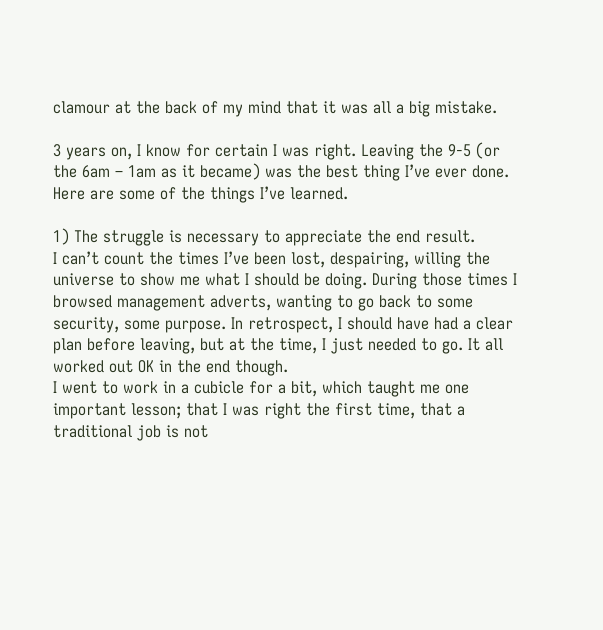clamour at the back of my mind that it was all a big mistake.

3 years on, I know for certain I was right. Leaving the 9-5 (or the 6am – 1am as it became) was the best thing I’ve ever done. Here are some of the things I’ve learned.

1) The struggle is necessary to appreciate the end result.
I can’t count the times I’ve been lost, despairing, willing the universe to show me what I should be doing. During those times I browsed management adverts, wanting to go back to some security, some purpose. In retrospect, I should have had a clear plan before leaving, but at the time, I just needed to go. It all worked out OK in the end though.
I went to work in a cubicle for a bit, which taught me one important lesson; that I was right the first time, that a traditional job is not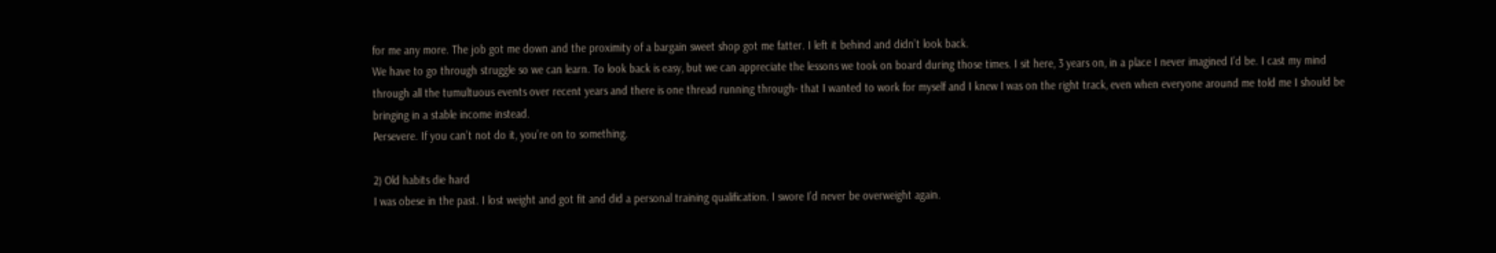for me any more. The job got me down and the proximity of a bargain sweet shop got me fatter. I left it behind and didn’t look back.
We have to go through struggle so we can learn. To look back is easy, but we can appreciate the lessons we took on board during those times. I sit here, 3 years on, in a place I never imagined I’d be. I cast my mind through all the tumultuous events over recent years and there is one thread running through- that I wanted to work for myself and I knew I was on the right track, even when everyone around me told me I should be bringing in a stable income instead.
Persevere. If you can’t not do it, you’re on to something.

2) Old habits die hard
I was obese in the past. I lost weight and got fit and did a personal training qualification. I swore I’d never be overweight again.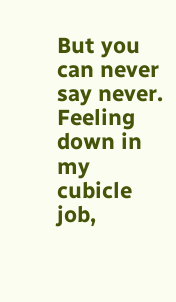But you can never say never. Feeling down in my cubicle job,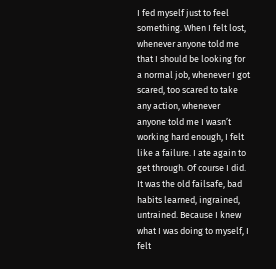I fed myself just to feel something. When I felt lost, whenever anyone told me that I should be looking for a normal job, whenever I got scared, too scared to take any action, whenever anyone told me I wasn’t working hard enough, I felt like a failure. I ate again to get through. Of course I did. It was the old failsafe, bad habits learned, ingrained, untrained. Because I knew what I was doing to myself, I felt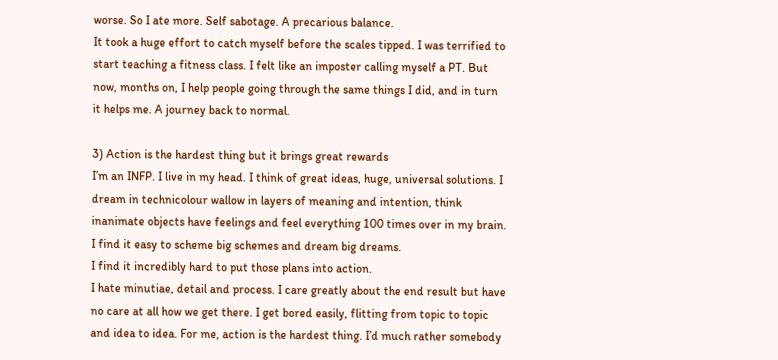worse. So I ate more. Self sabotage. A precarious balance.
It took a huge effort to catch myself before the scales tipped. I was terrified to start teaching a fitness class. I felt like an imposter calling myself a PT. But now, months on, I help people going through the same things I did, and in turn it helps me. A journey back to normal.

3) Action is the hardest thing but it brings great rewards
I’m an INFP. I live in my head. I think of great ideas, huge, universal solutions. I dream in technicolour wallow in layers of meaning and intention, think inanimate objects have feelings and feel everything 100 times over in my brain.
I find it easy to scheme big schemes and dream big dreams.
I find it incredibly hard to put those plans into action.
I hate minutiae, detail and process. I care greatly about the end result but have no care at all how we get there. I get bored easily, flitting from topic to topic and idea to idea. For me, action is the hardest thing. I’d much rather somebody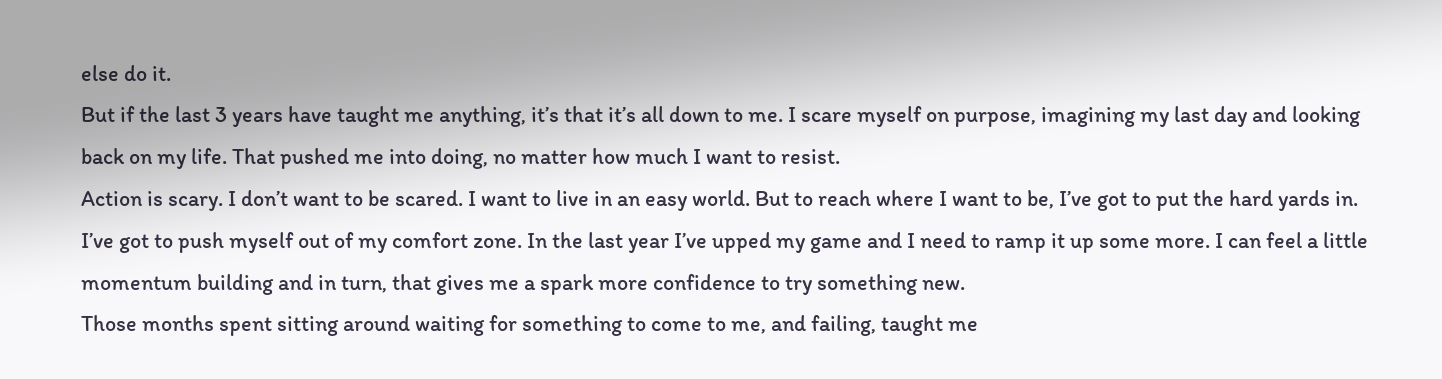else do it.
But if the last 3 years have taught me anything, it’s that it’s all down to me. I scare myself on purpose, imagining my last day and looking back on my life. That pushed me into doing, no matter how much I want to resist.
Action is scary. I don’t want to be scared. I want to live in an easy world. But to reach where I want to be, I’ve got to put the hard yards in. I’ve got to push myself out of my comfort zone. In the last year I’ve upped my game and I need to ramp it up some more. I can feel a little momentum building and in turn, that gives me a spark more confidence to try something new.
Those months spent sitting around waiting for something to come to me, and failing, taught me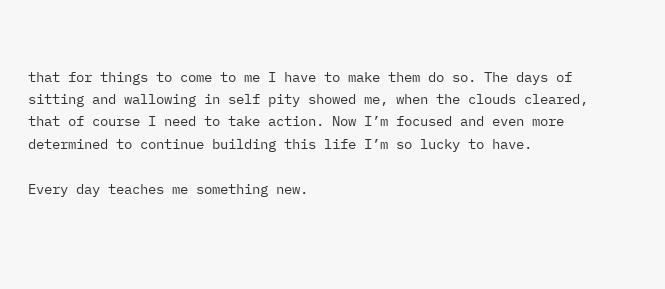that for things to come to me I have to make them do so. The days of sitting and wallowing in self pity showed me, when the clouds cleared, that of course I need to take action. Now I’m focused and even more determined to continue building this life I’m so lucky to have.

Every day teaches me something new.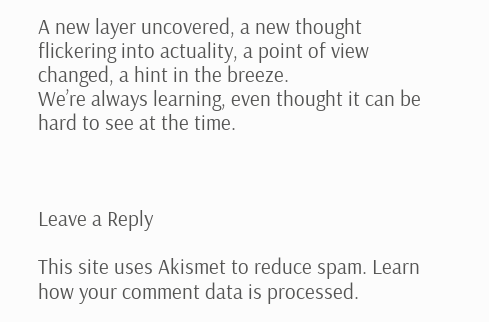A new layer uncovered, a new thought flickering into actuality, a point of view changed, a hint in the breeze.
We’re always learning, even thought it can be hard to see at the time.



Leave a Reply

This site uses Akismet to reduce spam. Learn how your comment data is processed.